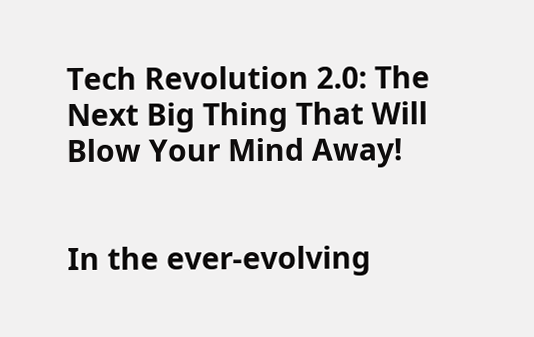Tech Revolution 2.0: The Next Big Thing That Will Blow Your Mind Away!


In the ever-evolving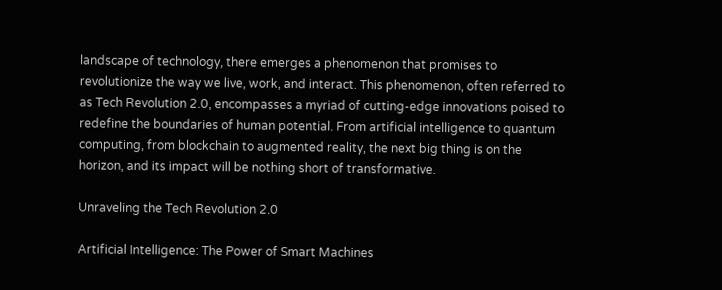landscape of technology, there emerges a phenomenon that promises to revolutionize the way we live, work, and interact. This phenomenon, often referred to as Tech Revolution 2.0, encompasses a myriad of cutting-edge innovations poised to redefine the boundaries of human potential. From artificial intelligence to quantum computing, from blockchain to augmented reality, the next big thing is on the horizon, and its impact will be nothing short of transformative.

Unraveling the Tech Revolution 2.0

Artificial Intelligence: The Power of Smart Machines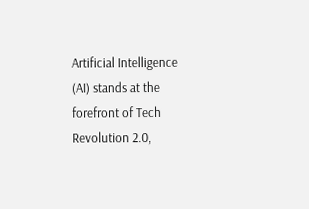Artificial Intelligence (AI) stands at the forefront of Tech Revolution 2.0,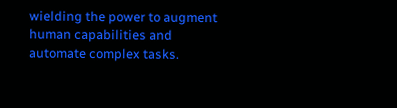wielding the power to augment human capabilities and automate complex tasks.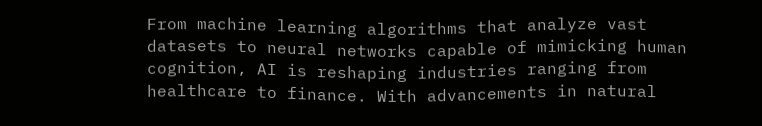From machine learning algorithms that analyze vast datasets to neural networks capable of mimicking human cognition, AI is reshaping industries ranging from healthcare to finance. With advancements in natural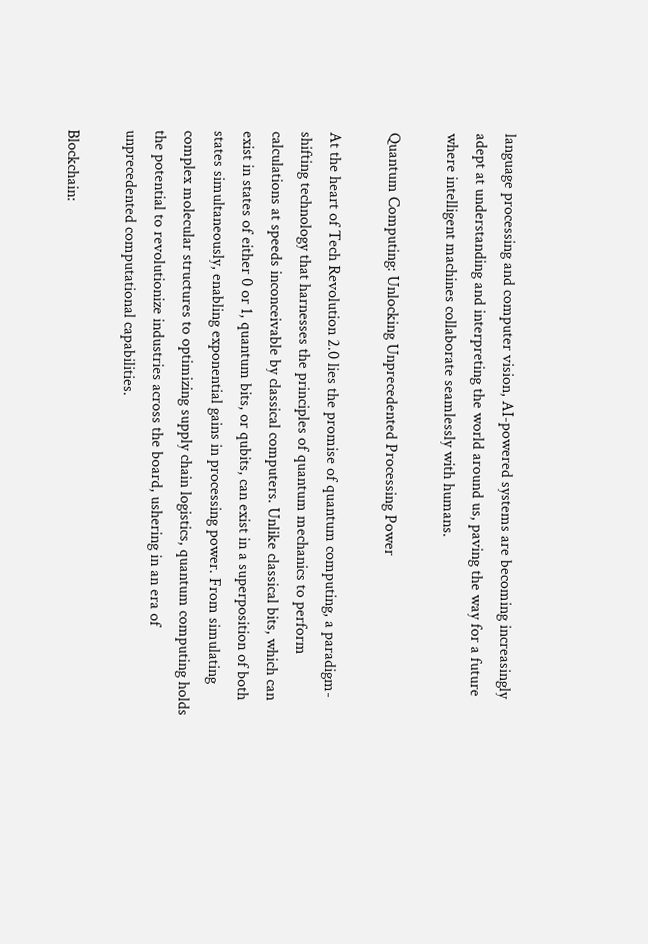language processing and computer vision, AI-powered systems are becoming increasingly adept at understanding and interpreting the world around us, paving the way for a future where intelligent machines collaborate seamlessly with humans.

Quantum Computing: Unlocking Unprecedented Processing Power

At the heart of Tech Revolution 2.0 lies the promise of quantum computing, a paradigm-shifting technology that harnesses the principles of quantum mechanics to perform calculations at speeds inconceivable by classical computers. Unlike classical bits, which can exist in states of either 0 or 1, quantum bits, or qubits, can exist in a superposition of both states simultaneously, enabling exponential gains in processing power. From simulating complex molecular structures to optimizing supply chain logistics, quantum computing holds the potential to revolutionize industries across the board, ushering in an era of unprecedented computational capabilities.

Blockchain: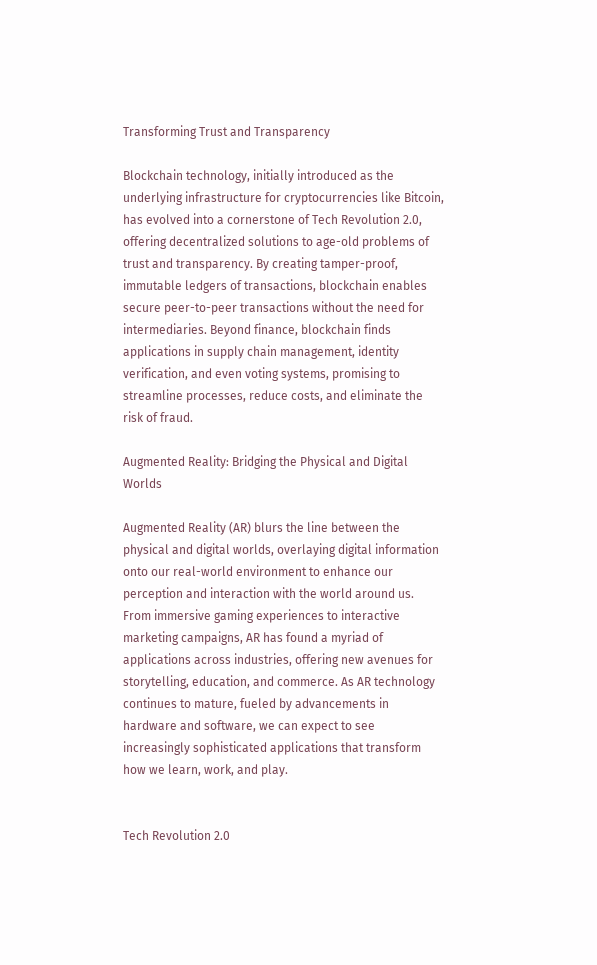Transforming Trust and Transparency

Blockchain technology, initially introduced as the underlying infrastructure for cryptocurrencies like Bitcoin, has evolved into a cornerstone of Tech Revolution 2.0, offering decentralized solutions to age-old problems of trust and transparency. By creating tamper-proof, immutable ledgers of transactions, blockchain enables secure peer-to-peer transactions without the need for intermediaries. Beyond finance, blockchain finds applications in supply chain management, identity verification, and even voting systems, promising to streamline processes, reduce costs, and eliminate the risk of fraud.

Augmented Reality: Bridging the Physical and Digital Worlds

Augmented Reality (AR) blurs the line between the physical and digital worlds, overlaying digital information onto our real-world environment to enhance our perception and interaction with the world around us. From immersive gaming experiences to interactive marketing campaigns, AR has found a myriad of applications across industries, offering new avenues for storytelling, education, and commerce. As AR technology continues to mature, fueled by advancements in hardware and software, we can expect to see increasingly sophisticated applications that transform how we learn, work, and play.


Tech Revolution 2.0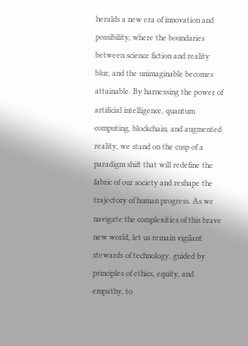heralds a new era of innovation and possibility, where the boundaries between science fiction and reality blur, and the unimaginable becomes attainable. By harnessing the power of artificial intelligence, quantum computing, blockchain, and augmented reality, we stand on the cusp of a paradigm shift that will redefine the fabric of our society and reshape the trajectory of human progress. As we navigate the complexities of this brave new world, let us remain vigilant stewards of technology, guided by principles of ethics, equity, and empathy, to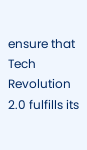ensure that Tech Revolution 2.0 fulfills its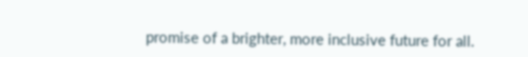promise of a brighter, more inclusive future for all.